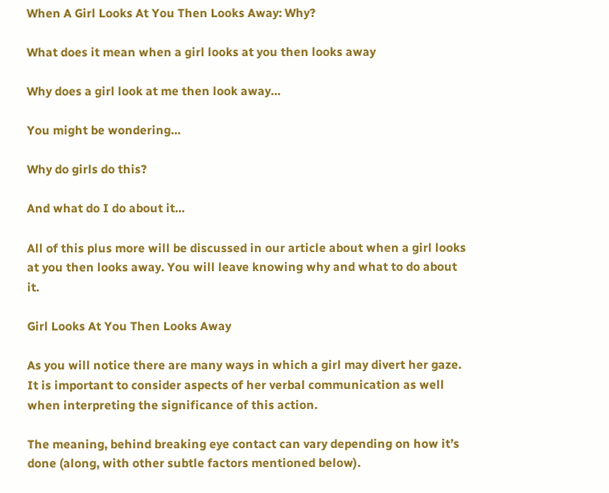When A Girl Looks At You Then Looks Away: Why?

What does it mean when a girl looks at you then looks away

Why does a girl look at me then look away…

You might be wondering…

Why do girls do this?

And what do I do about it…

All of this plus more will be discussed in our article about when a girl looks at you then looks away. You will leave knowing why and what to do about it.

Girl Looks At You Then Looks Away

As you will notice there are many ways in which a girl may divert her gaze. It is important to consider aspects of her verbal communication as well when interpreting the significance of this action.

The meaning, behind breaking eye contact can vary depending on how it’s done (along, with other subtle factors mentioned below).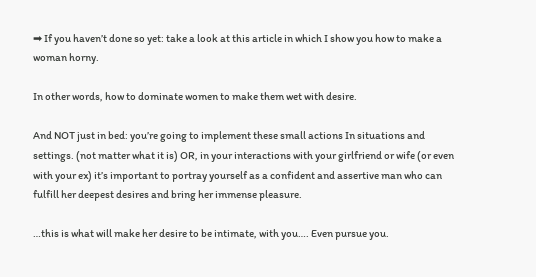➡ If you haven’t done so yet: take a look at this article in which I show you how to make a woman horny.

In other words, how to dominate women to make them wet with desire.

And NOT just in bed: you’re going to implement these small actions In situations and settings. (not matter what it is) OR, in your interactions with your girlfriend or wife (or even with your ex) it’s important to portray yourself as a confident and assertive man who can fulfill her deepest desires and bring her immense pleasure.

…this is what will make her desire to be intimate, with you…. Even pursue you.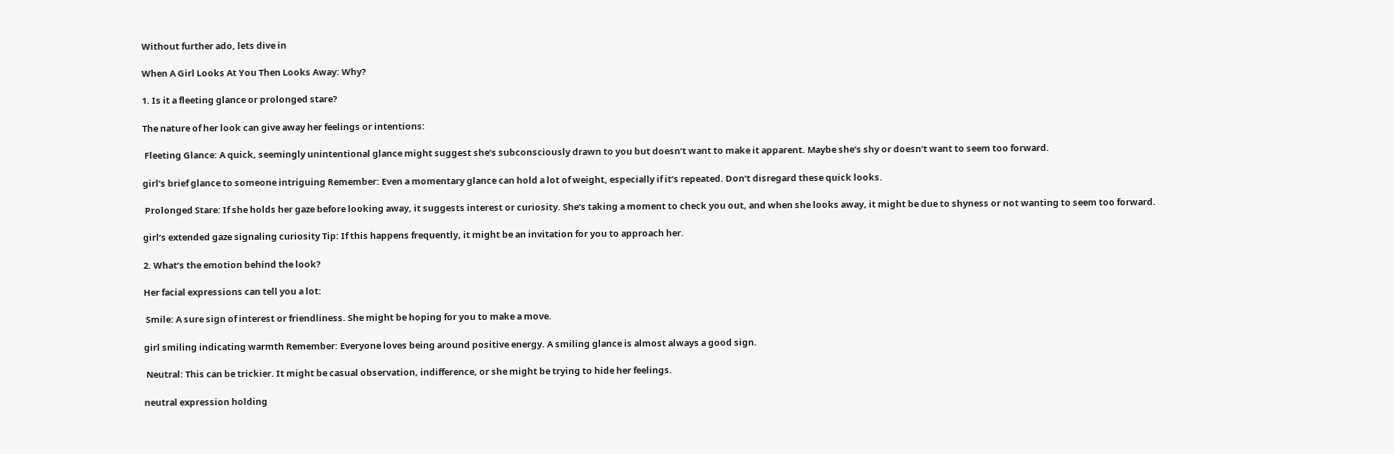Without further ado, lets dive in

When A Girl Looks At You Then Looks Away: Why?

1. Is it a fleeting glance or prolonged stare?

The nature of her look can give away her feelings or intentions:

 Fleeting Glance: A quick, seemingly unintentional glance might suggest she’s subconsciously drawn to you but doesn’t want to make it apparent. Maybe she’s shy or doesn’t want to seem too forward.

girl’s brief glance to someone intriguing Remember: Even a momentary glance can hold a lot of weight, especially if it’s repeated. Don’t disregard these quick looks.

 Prolonged Stare: If she holds her gaze before looking away, it suggests interest or curiosity. She’s taking a moment to check you out, and when she looks away, it might be due to shyness or not wanting to seem too forward.

girl’s extended gaze signaling curiosity Tip: If this happens frequently, it might be an invitation for you to approach her.

2. What’s the emotion behind the look?

Her facial expressions can tell you a lot:

 Smile: A sure sign of interest or friendliness. She might be hoping for you to make a move.

girl smiling indicating warmth Remember: Everyone loves being around positive energy. A smiling glance is almost always a good sign.

 Neutral: This can be trickier. It might be casual observation, indifference, or she might be trying to hide her feelings.

neutral expression holding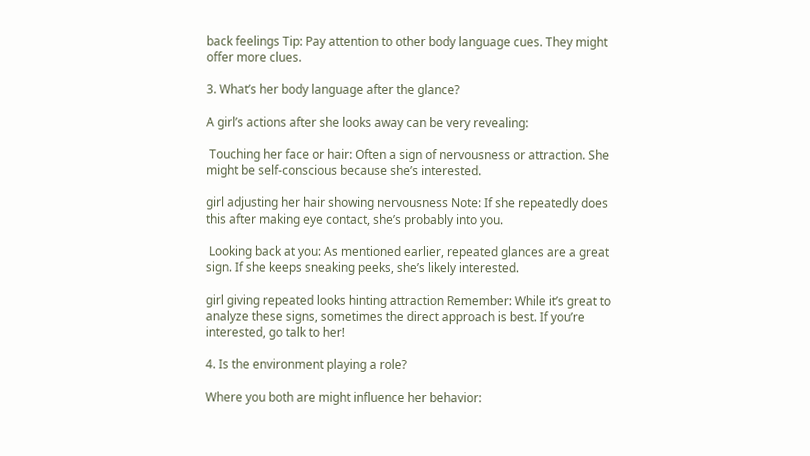back feelings Tip: Pay attention to other body language cues. They might offer more clues.

3. What’s her body language after the glance?

A girl’s actions after she looks away can be very revealing:

 Touching her face or hair: Often a sign of nervousness or attraction. She might be self-conscious because she’s interested.

girl adjusting her hair showing nervousness Note: If she repeatedly does this after making eye contact, she’s probably into you.

 Looking back at you: As mentioned earlier, repeated glances are a great sign. If she keeps sneaking peeks, she’s likely interested.

girl giving repeated looks hinting attraction Remember: While it’s great to analyze these signs, sometimes the direct approach is best. If you’re interested, go talk to her!

4. Is the environment playing a role?

Where you both are might influence her behavior: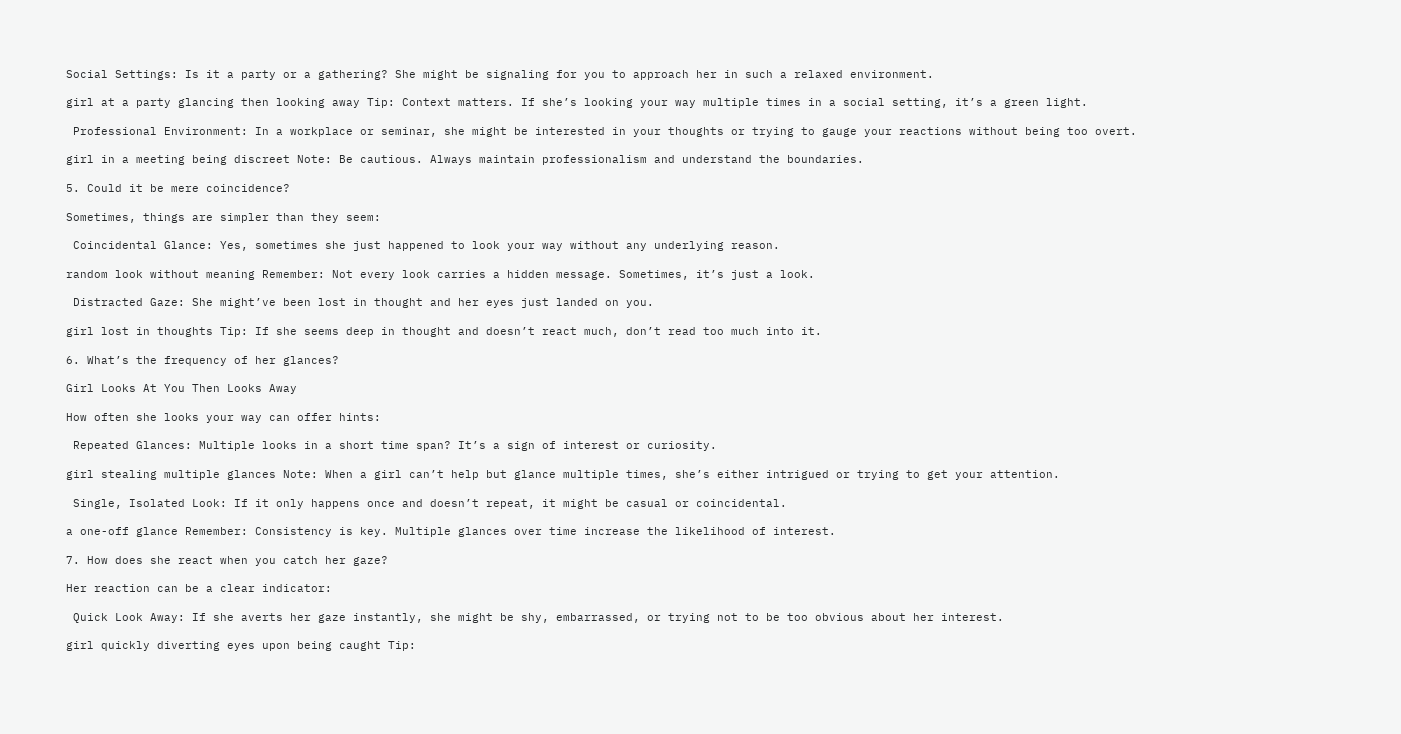Social Settings: Is it a party or a gathering? She might be signaling for you to approach her in such a relaxed environment.

girl at a party glancing then looking away Tip: Context matters. If she’s looking your way multiple times in a social setting, it’s a green light.

 Professional Environment: In a workplace or seminar, she might be interested in your thoughts or trying to gauge your reactions without being too overt.

girl in a meeting being discreet Note: Be cautious. Always maintain professionalism and understand the boundaries.

5. Could it be mere coincidence?

Sometimes, things are simpler than they seem:

 Coincidental Glance: Yes, sometimes she just happened to look your way without any underlying reason.

random look without meaning Remember: Not every look carries a hidden message. Sometimes, it’s just a look.

 Distracted Gaze: She might’ve been lost in thought and her eyes just landed on you.

girl lost in thoughts Tip: If she seems deep in thought and doesn’t react much, don’t read too much into it.

6. What’s the frequency of her glances?

Girl Looks At You Then Looks Away

How often she looks your way can offer hints:

 Repeated Glances: Multiple looks in a short time span? It’s a sign of interest or curiosity.

girl stealing multiple glances Note: When a girl can’t help but glance multiple times, she’s either intrigued or trying to get your attention.

 Single, Isolated Look: If it only happens once and doesn’t repeat, it might be casual or coincidental.

a one-off glance Remember: Consistency is key. Multiple glances over time increase the likelihood of interest.

7. How does she react when you catch her gaze?

Her reaction can be a clear indicator:

 Quick Look Away: If she averts her gaze instantly, she might be shy, embarrassed, or trying not to be too obvious about her interest.

girl quickly diverting eyes upon being caught Tip: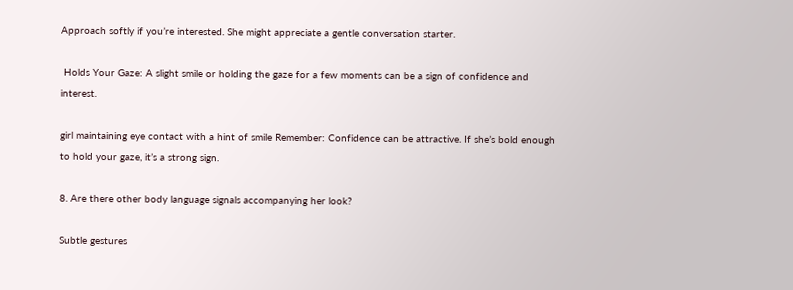Approach softly if you’re interested. She might appreciate a gentle conversation starter.

 Holds Your Gaze: A slight smile or holding the gaze for a few moments can be a sign of confidence and interest.

girl maintaining eye contact with a hint of smile Remember: Confidence can be attractive. If she’s bold enough to hold your gaze, it’s a strong sign.

8. Are there other body language signals accompanying her look?

Subtle gestures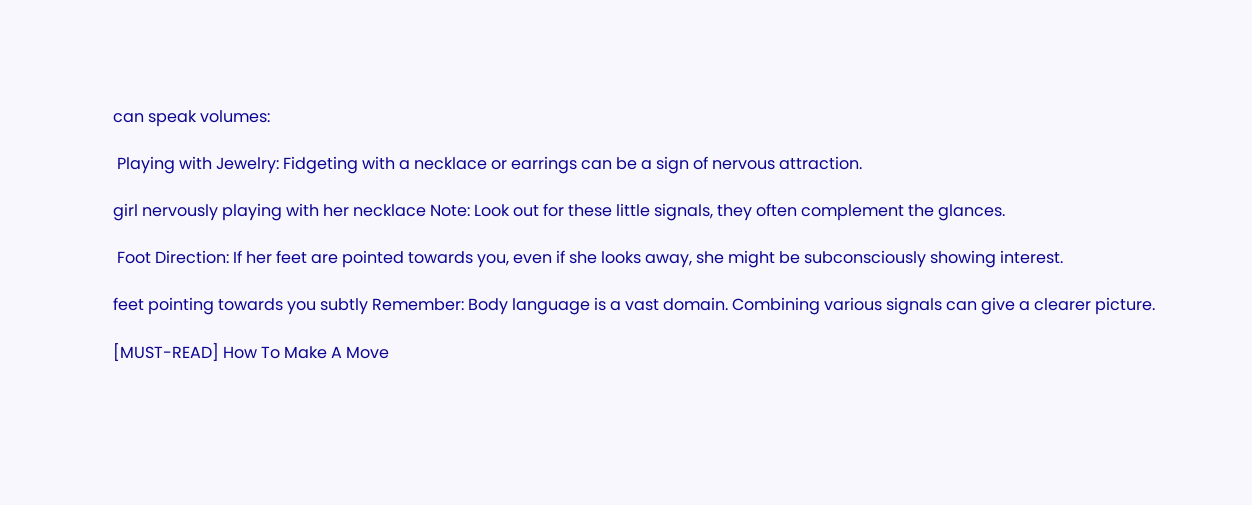can speak volumes:

 Playing with Jewelry: Fidgeting with a necklace or earrings can be a sign of nervous attraction.

girl nervously playing with her necklace Note: Look out for these little signals, they often complement the glances.

 Foot Direction: If her feet are pointed towards you, even if she looks away, she might be subconsciously showing interest.

feet pointing towards you subtly Remember: Body language is a vast domain. Combining various signals can give a clearer picture.

[MUST-READ] How To Make A Move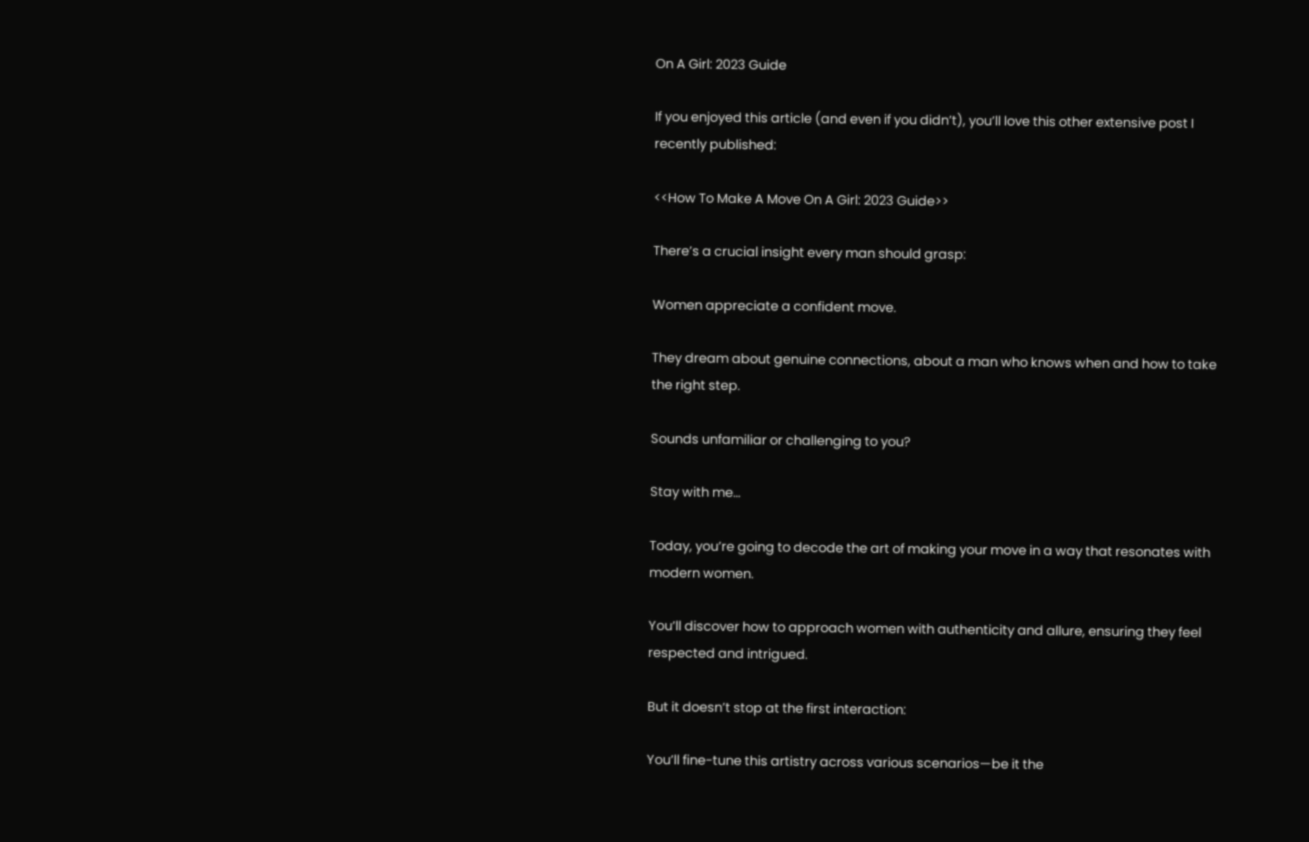On A Girl: 2023 Guide

If you enjoyed this article (and even if you didn’t), you’ll love this other extensive post I recently published:

<<How To Make A Move On A Girl: 2023 Guide>>

There’s a crucial insight every man should grasp:

Women appreciate a confident move.

They dream about genuine connections, about a man who knows when and how to take the right step.

Sounds unfamiliar or challenging to you?

Stay with me…

Today, you’re going to decode the art of making your move in a way that resonates with modern women.

You’ll discover how to approach women with authenticity and allure, ensuring they feel respected and intrigued.

But it doesn’t stop at the first interaction:

You’ll fine-tune this artistry across various scenarios—be it the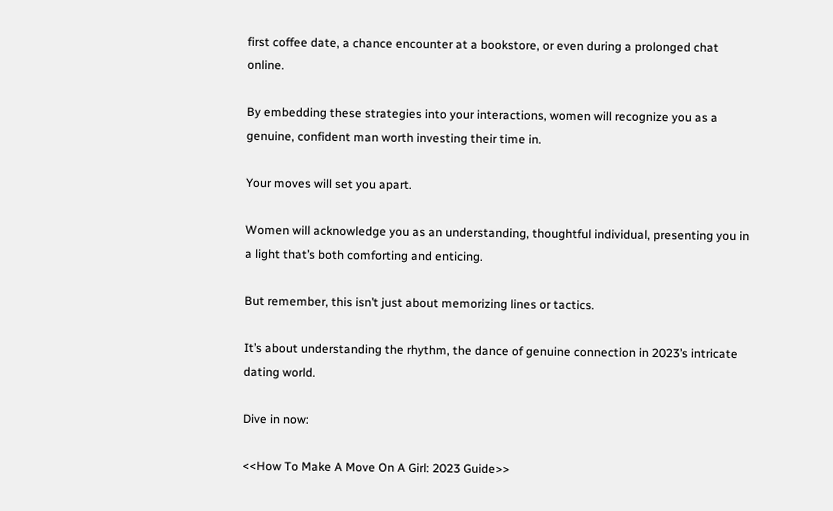first coffee date, a chance encounter at a bookstore, or even during a prolonged chat online.

By embedding these strategies into your interactions, women will recognize you as a genuine, confident man worth investing their time in.

Your moves will set you apart.

Women will acknowledge you as an understanding, thoughtful individual, presenting you in a light that’s both comforting and enticing.

But remember, this isn’t just about memorizing lines or tactics.

It’s about understanding the rhythm, the dance of genuine connection in 2023’s intricate dating world.

Dive in now:

<<How To Make A Move On A Girl: 2023 Guide>>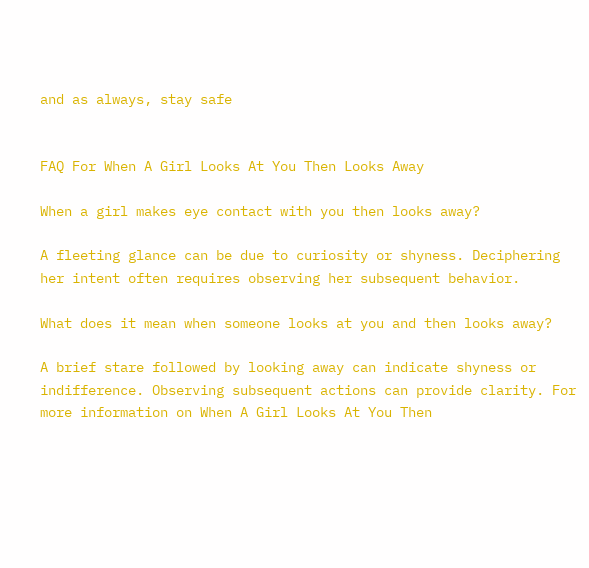and as always, stay safe


FAQ For When A Girl Looks At You Then Looks Away

When a girl makes eye contact with you then looks away?

A fleeting glance can be due to curiosity or shyness. Deciphering her intent often requires observing her subsequent behavior.

What does it mean when someone looks at you and then looks away?

A brief stare followed by looking away can indicate shyness or indifference. Observing subsequent actions can provide clarity. For more information on When A Girl Looks At You Then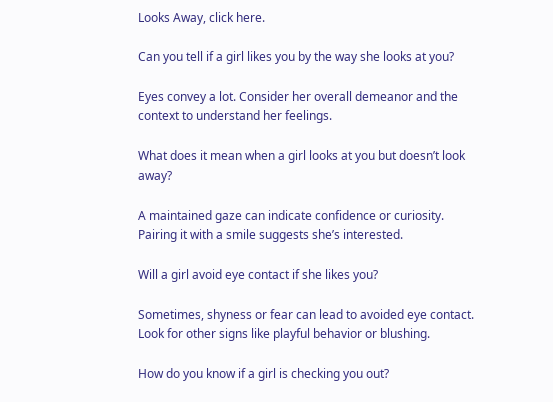Looks Away, click here.

Can you tell if a girl likes you by the way she looks at you?

Eyes convey a lot. Consider her overall demeanor and the context to understand her feelings.

What does it mean when a girl looks at you but doesn’t look away?

A maintained gaze can indicate confidence or curiosity. Pairing it with a smile suggests she’s interested.

Will a girl avoid eye contact if she likes you?

Sometimes, shyness or fear can lead to avoided eye contact. Look for other signs like playful behavior or blushing.

How do you know if a girl is checking you out?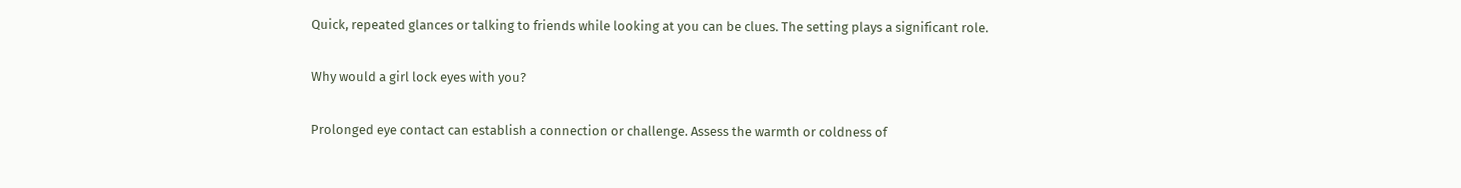Quick, repeated glances or talking to friends while looking at you can be clues. The setting plays a significant role.

Why would a girl lock eyes with you?

Prolonged eye contact can establish a connection or challenge. Assess the warmth or coldness of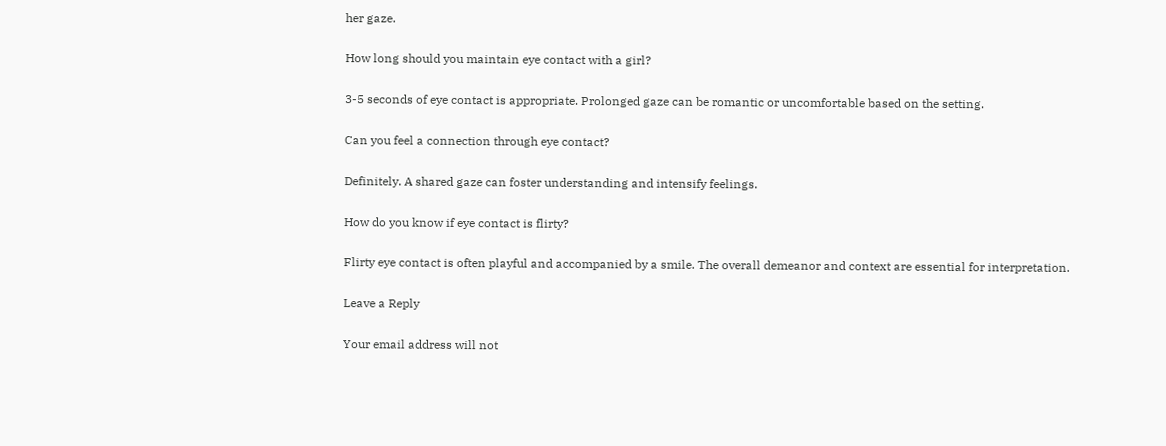her gaze.

How long should you maintain eye contact with a girl?

3-5 seconds of eye contact is appropriate. Prolonged gaze can be romantic or uncomfortable based on the setting.

Can you feel a connection through eye contact?

Definitely. A shared gaze can foster understanding and intensify feelings.

How do you know if eye contact is flirty?

Flirty eye contact is often playful and accompanied by a smile. The overall demeanor and context are essential for interpretation.

Leave a Reply

Your email address will not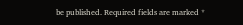be published. Required fields are marked *